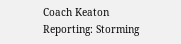Coach Keaton Reporting: Storming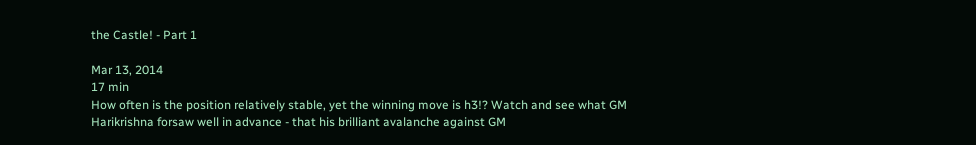the Castle! - Part 1

Mar 13, 2014
17 min
How often is the position relatively stable, yet the winning move is h3!? Watch and see what GM Harikrishna forsaw well in advance - that his brilliant avalanche against GM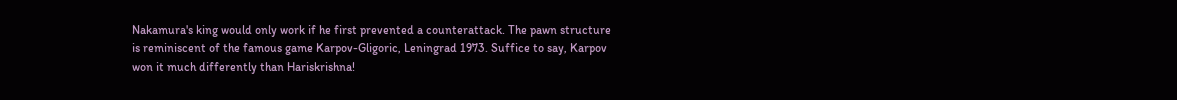Nakamura's king would only work if he first prevented a counterattack. The pawn structure is reminiscent of the famous game Karpov-Gligoric, Leningrad 1973. Suffice to say, Karpov won it much differently than Hariskrishna!